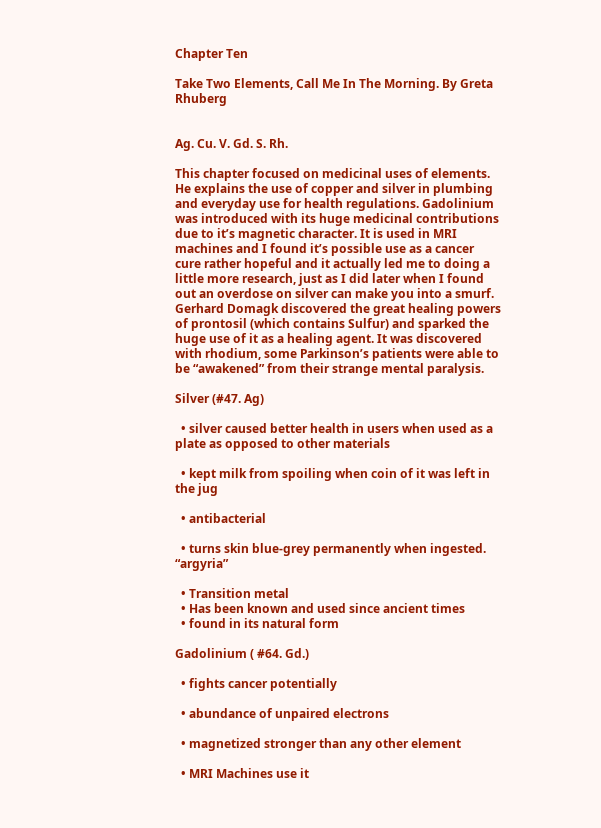Chapter Ten

Take Two Elements, Call Me In The Morning. By Greta Rhuberg


Ag. Cu. V. Gd. S. Rh.

This chapter focused on medicinal uses of elements. He explains the use of copper and silver in plumbing and everyday use for health regulations. Gadolinium was introduced with its huge medicinal contributions due to it’s magnetic character. It is used in MRI machines and I found it’s possible use as a cancer cure rather hopeful and it actually led me to doing a little more research, just as I did later when I found out an overdose on silver can make you into a smurf. Gerhard Domagk discovered the great healing powers of prontosil (which contains Sulfur) and sparked the huge use of it as a healing agent. It was discovered with rhodium, some Parkinson’s patients were able to be “awakened” from their strange mental paralysis.

Silver (#47. Ag)

  • silver caused better health in users when used as a plate as opposed to other materials

  • kept milk from spoiling when coin of it was left in the jug

  • antibacterial

  • turns skin blue-grey permanently when ingested. “argyria”

  • Transition metal
  • Has been known and used since ancient times
  • found in its natural form

Gadolinium ( #64. Gd.)

  • fights cancer potentially

  • abundance of unpaired electrons

  • magnetized stronger than any other element

  • MRI Machines use it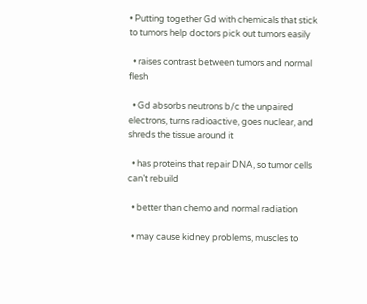• Putting together Gd with chemicals that stick to tumors help doctors pick out tumors easily

  • raises contrast between tumors and normal flesh

  • Gd absorbs neutrons b/c the unpaired electrons, turns radioactive, goes nuclear, and shreds the tissue around it

  • has proteins that repair DNA, so tumor cells can’t rebuild

  • better than chemo and normal radiation

  • may cause kidney problems, muscles to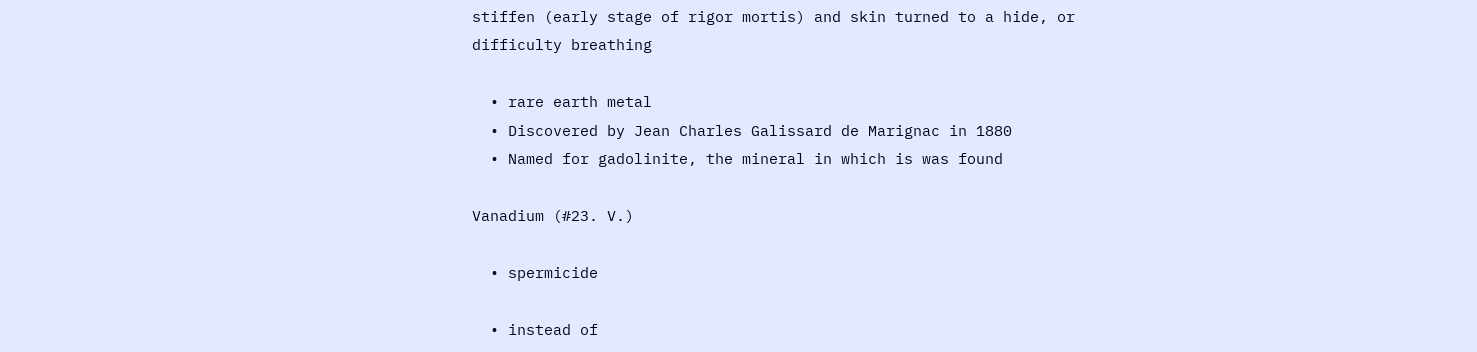stiffen (early stage of rigor mortis) and skin turned to a hide, or difficulty breathing

  • rare earth metal
  • Discovered by Jean Charles Galissard de Marignac in 1880
  • Named for gadolinite, the mineral in which is was found

Vanadium (#23. V.)

  • spermicide

  • instead of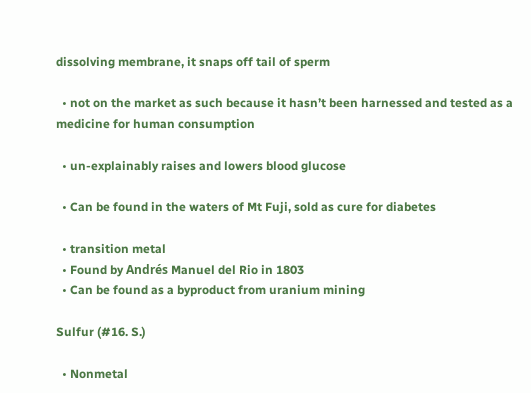dissolving membrane, it snaps off tail of sperm

  • not on the market as such because it hasn’t been harnessed and tested as a medicine for human consumption

  • un-explainably raises and lowers blood glucose

  • Can be found in the waters of Mt Fuji, sold as cure for diabetes

  • transition metal
  • Found by Andrés Manuel del Rio in 1803
  • Can be found as a byproduct from uranium mining

Sulfur (#16. S.)

  • Nonmetal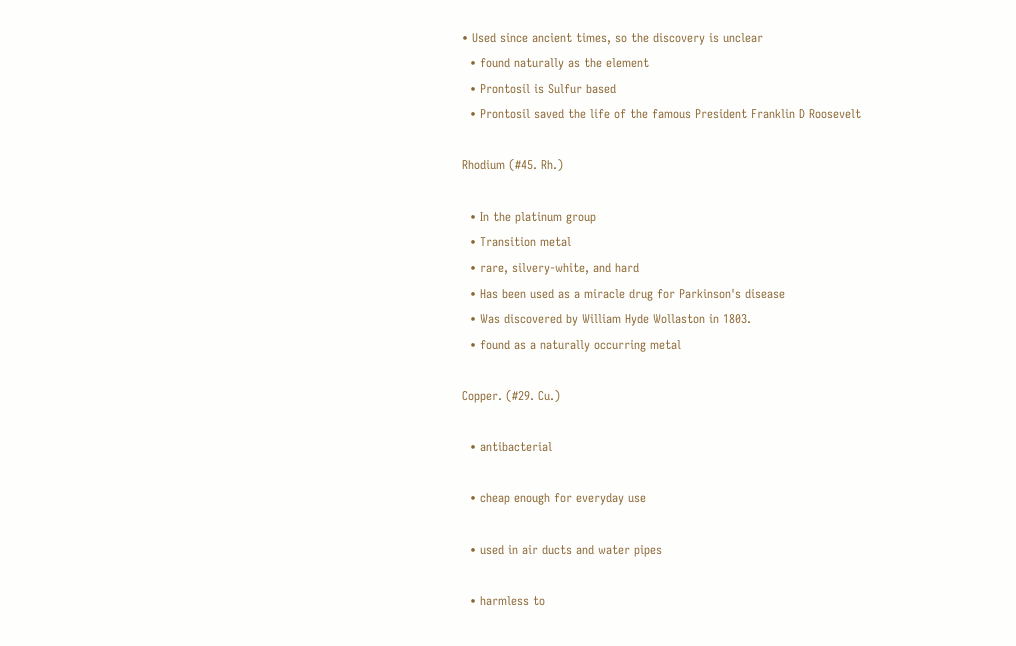• Used since ancient times, so the discovery is unclear
  • found naturally as the element
  • Prontosil is Sulfur based
  • Prontosil saved the life of the famous President Franklin D Roosevelt

Rhodium (#45. Rh.)

  • In the platinum group
  • Transition metal
  • rare, silvery-white, and hard
  • Has been used as a miracle drug for Parkinson's disease
  • Was discovered by William Hyde Wollaston in 1803.
  • found as a naturally occurring metal

Copper. (#29. Cu.)

  • antibacterial

  • cheap enough for everyday use

  • used in air ducts and water pipes

  • harmless to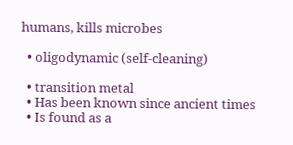humans, kills microbes

  • oligodynamic (self-cleaning)

  • transition metal
  • Has been known since ancient times
  • Is found as a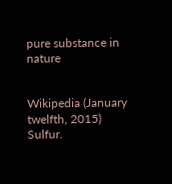pure substance in nature


Wikipedia (January twelfth, 2015) Sulfur.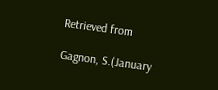Retrieved from

Gagnon, S.(January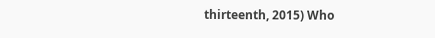thirteenth, 2015) Who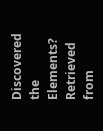Discovered the Elements? Retrieved from